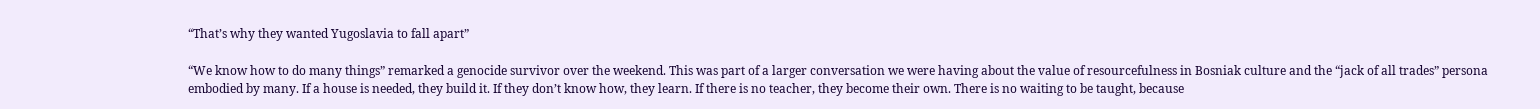“That’s why they wanted Yugoslavia to fall apart”

“We know how to do many things” remarked a genocide survivor over the weekend. This was part of a larger conversation we were having about the value of resourcefulness in Bosniak culture and the “jack of all trades” persona embodied by many. If a house is needed, they build it. If they don’t know how, they learn. If there is no teacher, they become their own. There is no waiting to be taught, because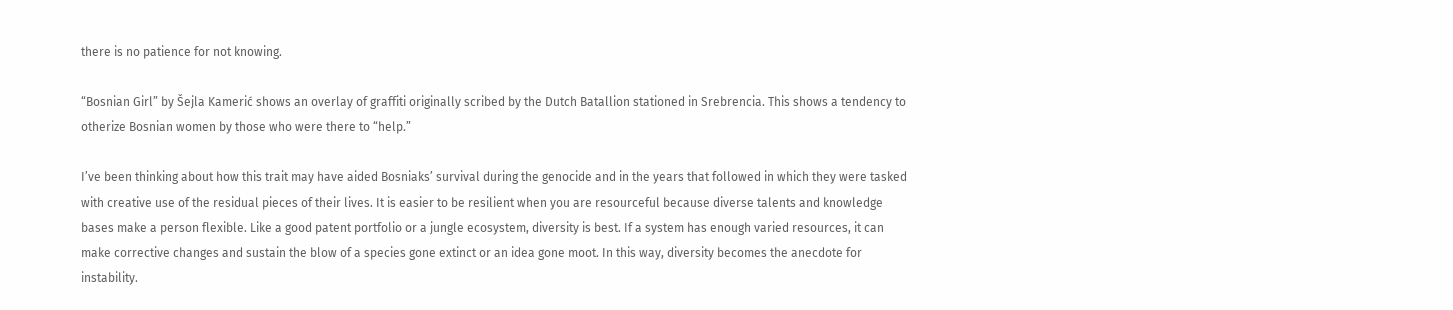there is no patience for not knowing.

“Bosnian Girl” by Šejla Kamerić shows an overlay of graffiti originally scribed by the Dutch Batallion stationed in Srebrencia. This shows a tendency to otherize Bosnian women by those who were there to “help.”

I’ve been thinking about how this trait may have aided Bosniaks’ survival during the genocide and in the years that followed in which they were tasked with creative use of the residual pieces of their lives. It is easier to be resilient when you are resourceful because diverse talents and knowledge bases make a person flexible. Like a good patent portfolio or a jungle ecosystem, diversity is best. If a system has enough varied resources, it can make corrective changes and sustain the blow of a species gone extinct or an idea gone moot. In this way, diversity becomes the anecdote for instability.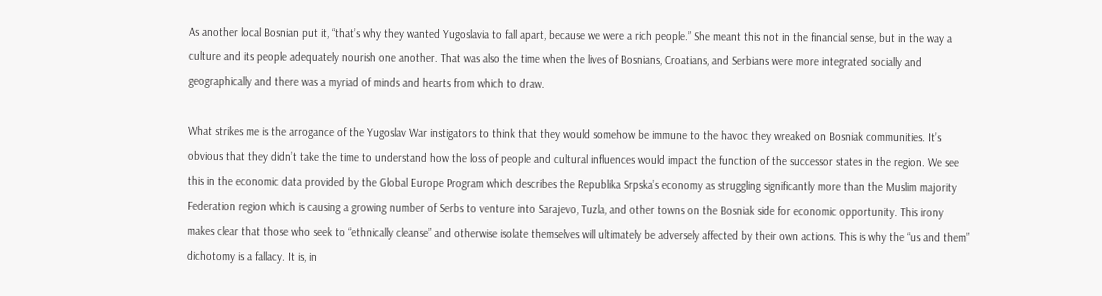As another local Bosnian put it, “that’s why they wanted Yugoslavia to fall apart, because we were a rich people.” She meant this not in the financial sense, but in the way a culture and its people adequately nourish one another. That was also the time when the lives of Bosnians, Croatians, and Serbians were more integrated socially and geographically and there was a myriad of minds and hearts from which to draw.

What strikes me is the arrogance of the Yugoslav War instigators to think that they would somehow be immune to the havoc they wreaked on Bosniak communities. It’s obvious that they didn’t take the time to understand how the loss of people and cultural influences would impact the function of the successor states in the region. We see this in the economic data provided by the Global Europe Program which describes the Republika Srpska’s economy as struggling significantly more than the Muslim majority Federation region which is causing a growing number of Serbs to venture into Sarajevo, Tuzla, and other towns on the Bosniak side for economic opportunity. This irony makes clear that those who seek to “ethnically cleanse” and otherwise isolate themselves will ultimately be adversely affected by their own actions. This is why the “us and them” dichotomy is a fallacy. It is, in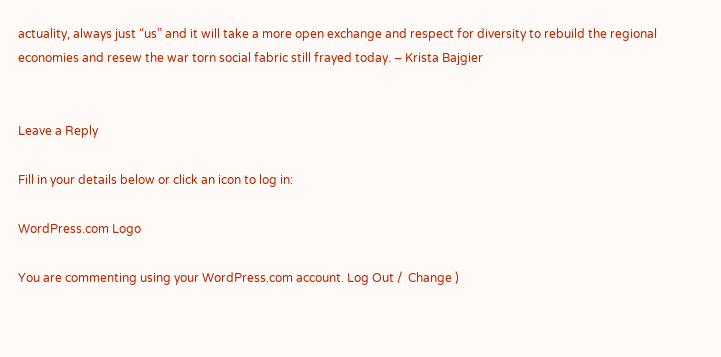actuality, always just “us” and it will take a more open exchange and respect for diversity to rebuild the regional economies and resew the war torn social fabric still frayed today. – Krista Bajgier


Leave a Reply

Fill in your details below or click an icon to log in:

WordPress.com Logo

You are commenting using your WordPress.com account. Log Out /  Change )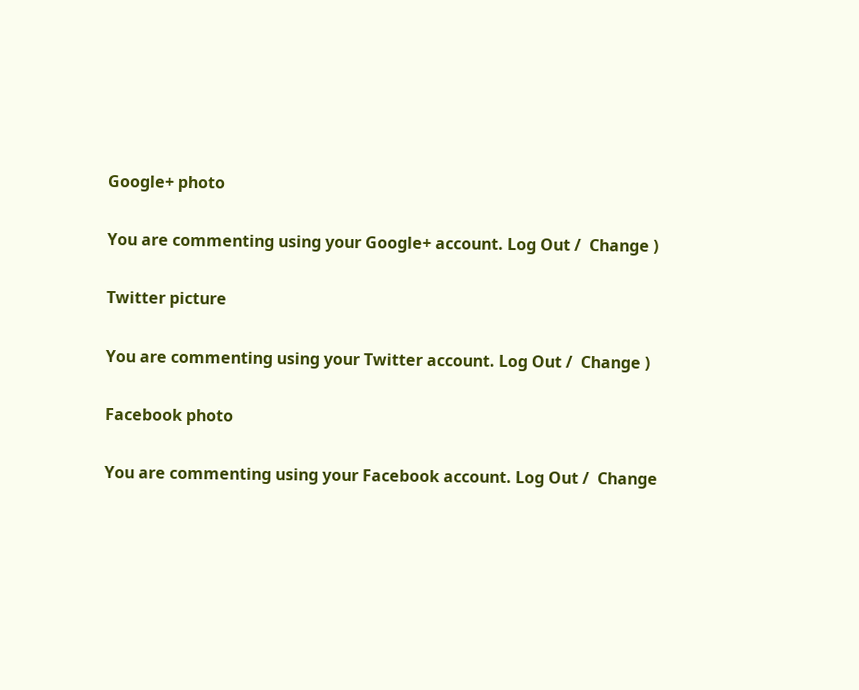Google+ photo

You are commenting using your Google+ account. Log Out /  Change )

Twitter picture

You are commenting using your Twitter account. Log Out /  Change )

Facebook photo

You are commenting using your Facebook account. Log Out /  Change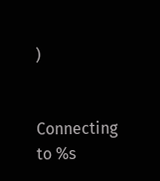)


Connecting to %s